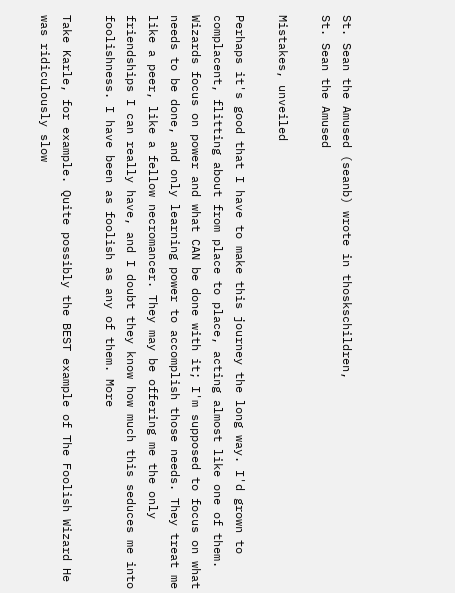St. Sean the Amused (seanb) wrote in thoskschildren,
St. Sean the Amused

Mistakes, unveiled

Perhaps it's good that I have to make this journey the long way. I'd grown to complacent, flitting about from place to place, acting almost like one of them. Wizards focus on power and what CAN be done with it; I'm supposed to focus on what needs to be done, and only learning power to accomplish those needs. They treat me like a peer, like a fellow necromancer. They may be offering me the only friendships I can really have, and I doubt they know how much this seduces me into foolishness. I have been as foolish as any of them. More

Take Karle, for example. Quite possibly the BEST example of The Foolish Wizard He was ridiculously slow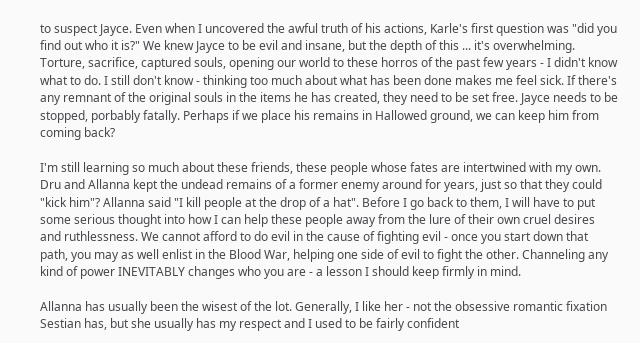to suspect Jayce. Even when I uncovered the awful truth of his actions, Karle's first question was "did you find out who it is?" We knew Jayce to be evil and insane, but the depth of this ... it's overwhelming. Torture, sacrifice, captured souls, opening our world to these horros of the past few years - I didn't know what to do. I still don't know - thinking too much about what has been done makes me feel sick. If there's any remnant of the original souls in the items he has created, they need to be set free. Jayce needs to be stopped, porbably fatally. Perhaps if we place his remains in Hallowed ground, we can keep him from coming back?

I'm still learning so much about these friends, these people whose fates are intertwined with my own. Dru and Allanna kept the undead remains of a former enemy around for years, just so that they could "kick him"? Allanna said "I kill people at the drop of a hat". Before I go back to them, I will have to put some serious thought into how I can help these people away from the lure of their own cruel desires and ruthlessness. We cannot afford to do evil in the cause of fighting evil - once you start down that path, you may as well enlist in the Blood War, helping one side of evil to fight the other. Channeling any kind of power INEVITABLY changes who you are - a lesson I should keep firmly in mind.

Allanna has usually been the wisest of the lot. Generally, I like her - not the obsessive romantic fixation Sestian has, but she usually has my respect and I used to be fairly confident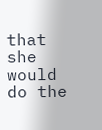that she would do the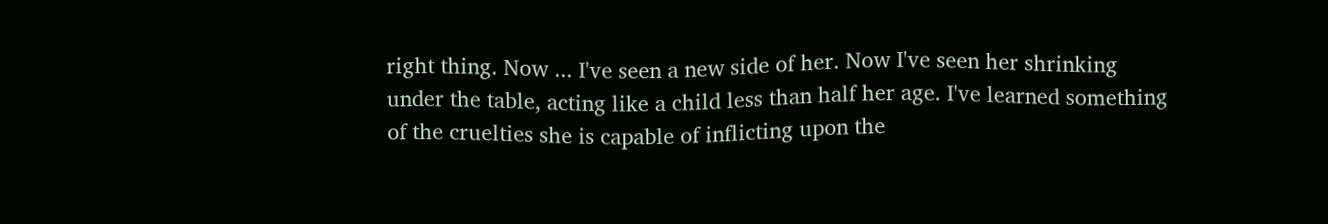right thing. Now ... I've seen a new side of her. Now I've seen her shrinking under the table, acting like a child less than half her age. I've learned something of the cruelties she is capable of inflicting upon the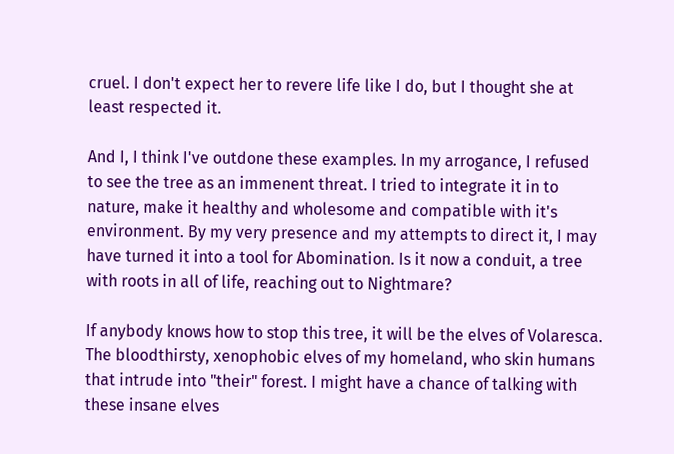cruel. I don't expect her to revere life like I do, but I thought she at least respected it.

And I, I think I've outdone these examples. In my arrogance, I refused to see the tree as an immenent threat. I tried to integrate it in to nature, make it healthy and wholesome and compatible with it's environment. By my very presence and my attempts to direct it, I may have turned it into a tool for Abomination. Is it now a conduit, a tree with roots in all of life, reaching out to Nightmare?

If anybody knows how to stop this tree, it will be the elves of Volaresca. The bloodthirsty, xenophobic elves of my homeland, who skin humans that intrude into "their" forest. I might have a chance of talking with these insane elves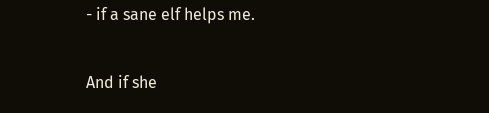- if a sane elf helps me.

And if she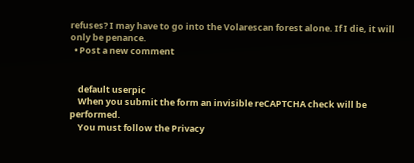refuses? I may have to go into the Volarescan forest alone. If I die, it will only be penance.
  • Post a new comment


    default userpic
    When you submit the form an invisible reCAPTCHA check will be performed.
    You must follow the Privacy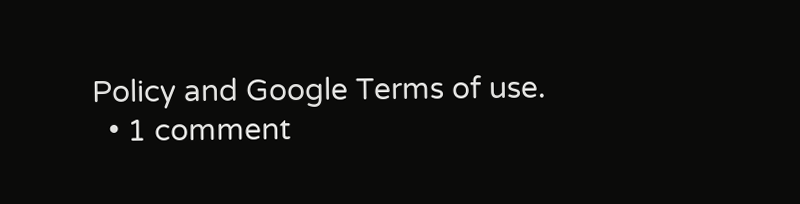Policy and Google Terms of use.
  • 1 comment